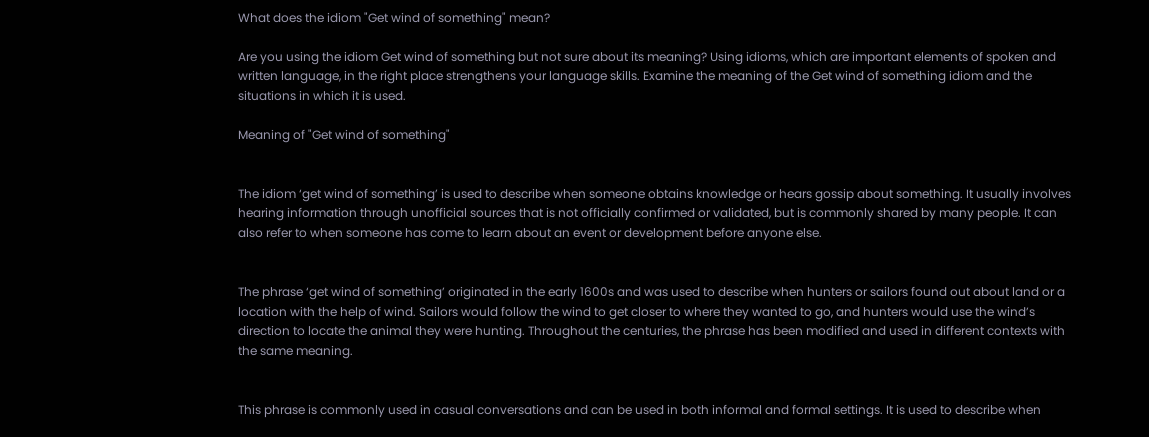What does the idiom "Get wind of something" mean?

Are you using the idiom Get wind of something but not sure about its meaning? Using idioms, which are important elements of spoken and written language, in the right place strengthens your language skills. Examine the meaning of the Get wind of something idiom and the situations in which it is used.

Meaning of "Get wind of something"


The idiom ‘get wind of something’ is used to describe when someone obtains knowledge or hears gossip about something. It usually involves hearing information through unofficial sources that is not officially confirmed or validated, but is commonly shared by many people. It can also refer to when someone has come to learn about an event or development before anyone else.


The phrase ‘get wind of something’ originated in the early 1600s and was used to describe when hunters or sailors found out about land or a location with the help of wind. Sailors would follow the wind to get closer to where they wanted to go, and hunters would use the wind’s direction to locate the animal they were hunting. Throughout the centuries, the phrase has been modified and used in different contexts with the same meaning.


This phrase is commonly used in casual conversations and can be used in both informal and formal settings. It is used to describe when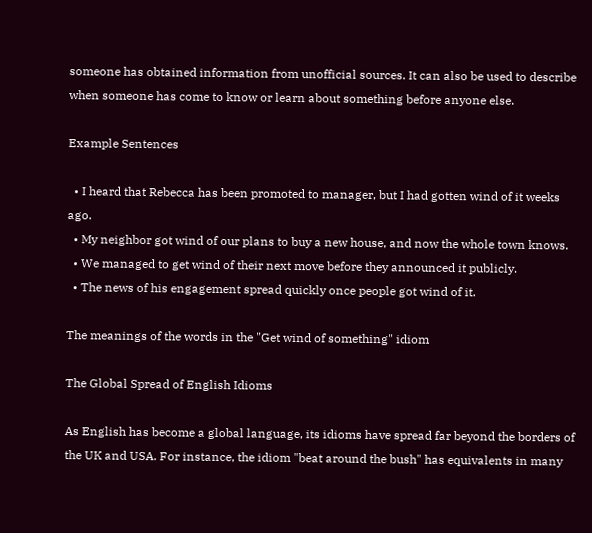someone has obtained information from unofficial sources. It can also be used to describe when someone has come to know or learn about something before anyone else.

Example Sentences

  • I heard that Rebecca has been promoted to manager, but I had gotten wind of it weeks ago.
  • My neighbor got wind of our plans to buy a new house, and now the whole town knows.
  • We managed to get wind of their next move before they announced it publicly.
  • The news of his engagement spread quickly once people got wind of it.

The meanings of the words in the "Get wind of something" idiom

The Global Spread of English Idioms

As English has become a global language, its idioms have spread far beyond the borders of the UK and USA. For instance, the idiom "beat around the bush" has equivalents in many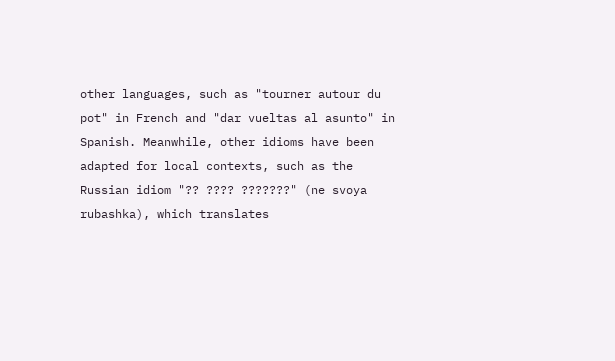other languages, such as "tourner autour du pot" in French and "dar vueltas al asunto" in Spanish. Meanwhile, other idioms have been adapted for local contexts, such as the Russian idiom "?? ???? ???????" (ne svoya rubashka), which translates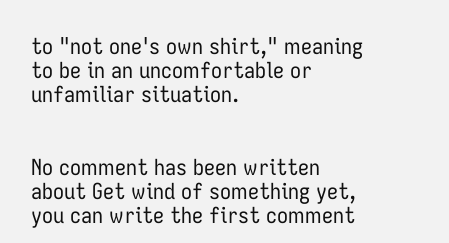to "not one's own shirt," meaning to be in an uncomfortable or unfamiliar situation.


No comment has been written about Get wind of something yet, you can write the first comment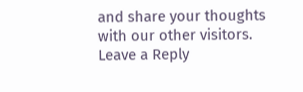and share your thoughts with our other visitors.
Leave a Reply